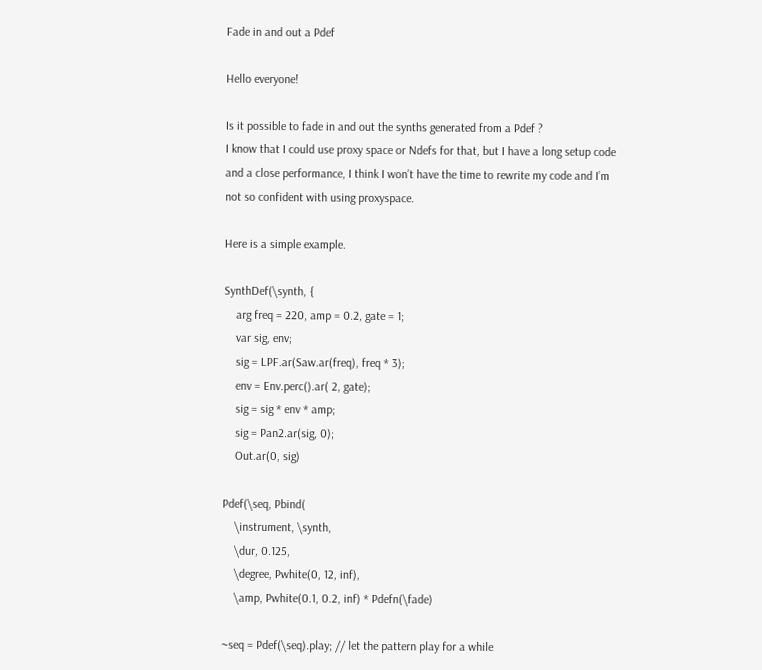Fade in and out a Pdef

Hello everyone!

Is it possible to fade in and out the synths generated from a Pdef ?
I know that I could use proxy space or Ndefs for that, but I have a long setup code and a close performance, I think I won’t have the time to rewrite my code and I’m not so confident with using proxyspace.

Here is a simple example.

SynthDef(\synth, {
    arg freq = 220, amp = 0.2, gate = 1;
    var sig, env;
    sig = LPF.ar(Saw.ar(freq), freq * 3);
    env = Env.perc().ar( 2, gate);
    sig = sig * env * amp;
    sig = Pan2.ar(sig, 0);
    Out.ar(0, sig)

Pdef(\seq, Pbind(
    \instrument, \synth,
    \dur, 0.125,
    \degree, Pwhite(0, 12, inf),
    \amp, Pwhite(0.1, 0.2, inf) * Pdefn(\fade)

~seq = Pdef(\seq).play; // let the pattern play for a while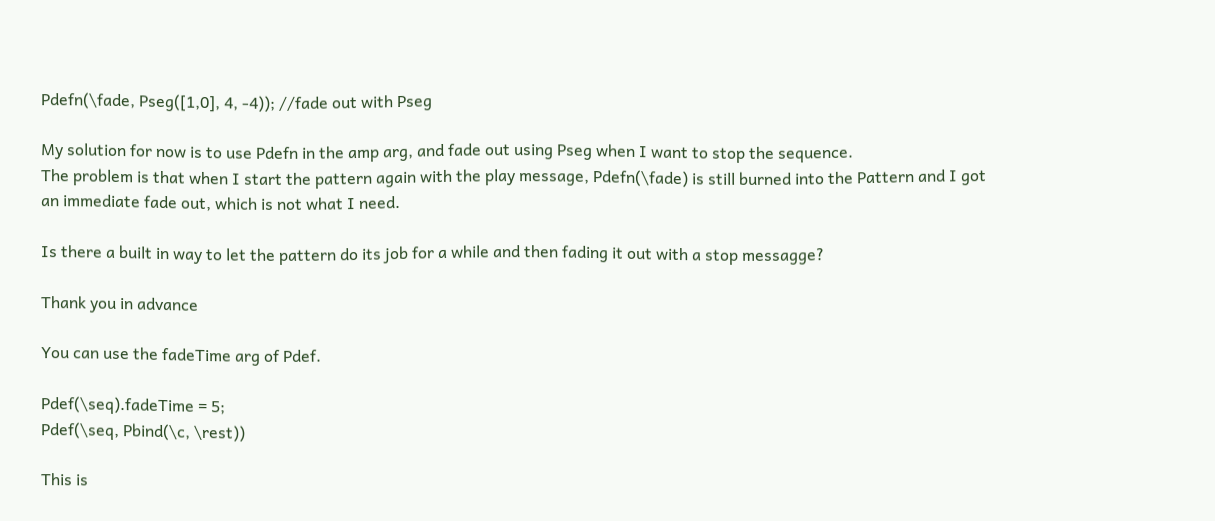Pdefn(\fade, Pseg([1,0], 4, -4)); //fade out with Pseg

My solution for now is to use Pdefn in the amp arg, and fade out using Pseg when I want to stop the sequence.
The problem is that when I start the pattern again with the play message, Pdefn(\fade) is still burned into the Pattern and I got an immediate fade out, which is not what I need.

Is there a built in way to let the pattern do its job for a while and then fading it out with a stop messagge?

Thank you in advance

You can use the fadeTime arg of Pdef.

Pdef(\seq).fadeTime = 5;
Pdef(\seq, Pbind(\c, \rest))

This is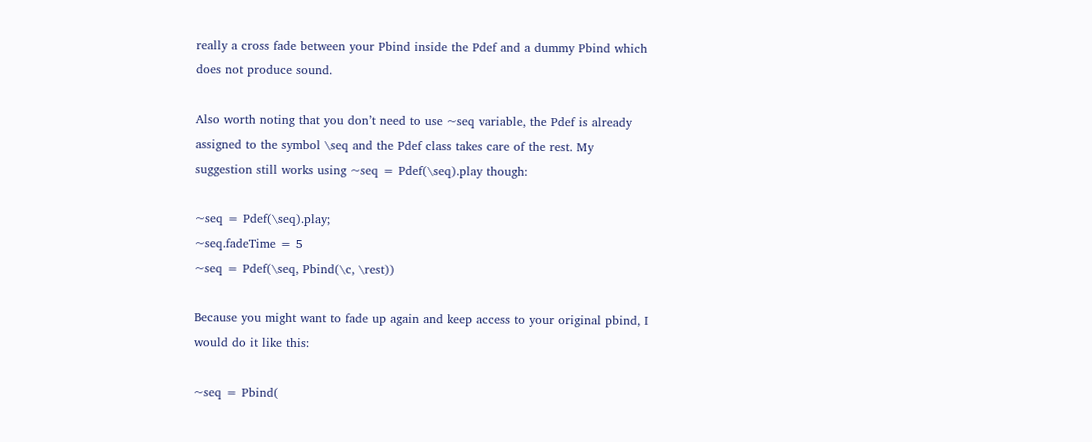really a cross fade between your Pbind inside the Pdef and a dummy Pbind which does not produce sound.

Also worth noting that you don’t need to use ~seq variable, the Pdef is already assigned to the symbol \seq and the Pdef class takes care of the rest. My suggestion still works using ~seq = Pdef(\seq).play though:

~seq = Pdef(\seq).play;
~seq.fadeTime = 5
~seq = Pdef(\seq, Pbind(\c, \rest))

Because you might want to fade up again and keep access to your original pbind, I would do it like this:

~seq = Pbind(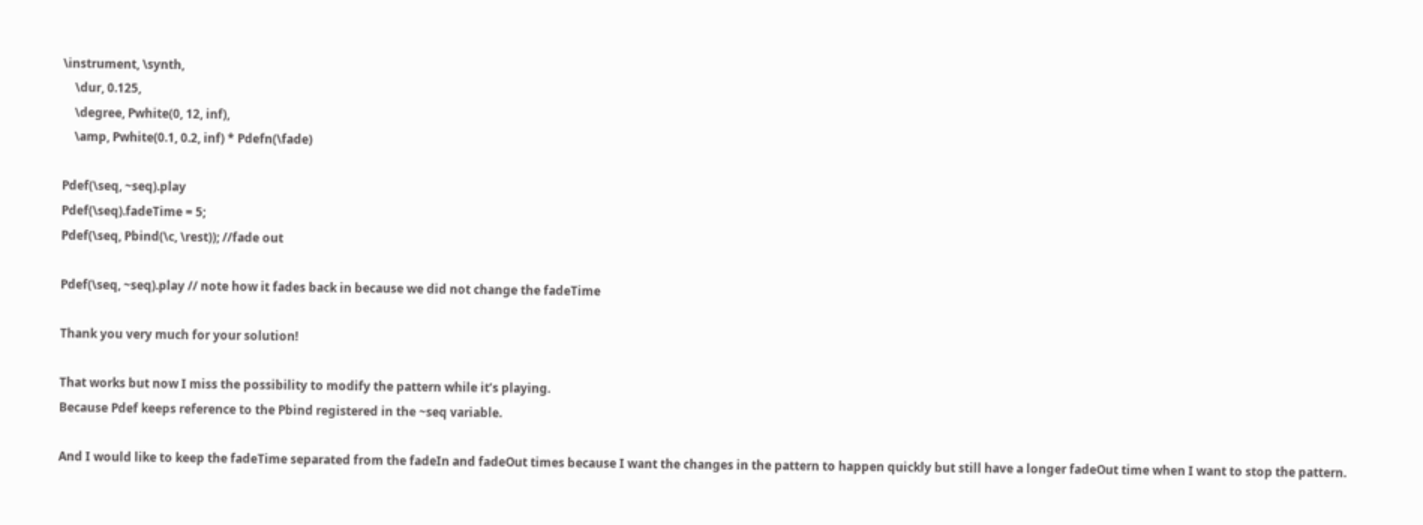\instrument, \synth,
    \dur, 0.125,
    \degree, Pwhite(0, 12, inf),
    \amp, Pwhite(0.1, 0.2, inf) * Pdefn(\fade)

Pdef(\seq, ~seq).play
Pdef(\seq).fadeTime = 5;
Pdef(\seq, Pbind(\c, \rest)); //fade out

Pdef(\seq, ~seq).play // note how it fades back in because we did not change the fadeTime

Thank you very much for your solution!

That works but now I miss the possibility to modify the pattern while it’s playing.
Because Pdef keeps reference to the Pbind registered in the ~seq variable.

And I would like to keep the fadeTime separated from the fadeIn and fadeOut times because I want the changes in the pattern to happen quickly but still have a longer fadeOut time when I want to stop the pattern.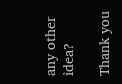any other idea?

Thank you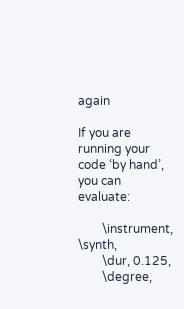again

If you are running your code ‘by hand’, you can evaluate:

        \instrument, \synth,
        \dur, 0.125,
        \degree,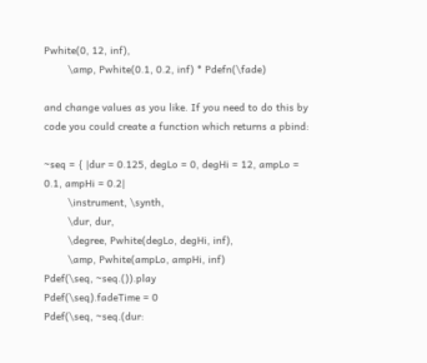Pwhite(0, 12, inf),
        \amp, Pwhite(0.1, 0.2, inf) * Pdefn(\fade)

and change values as you like. If you need to do this by code you could create a function which returns a pbind:

~seq = { |dur = 0.125, degLo = 0, degHi = 12, ampLo = 0.1, ampHi = 0.2|
        \instrument, \synth,
        \dur, dur,
        \degree, Pwhite(degLo, degHi, inf),
        \amp, Pwhite(ampLo, ampHi, inf)
Pdef(\seq, ~seq.()).play
Pdef(\seq).fadeTime = 0
Pdef(\seq, ~seq.(dur: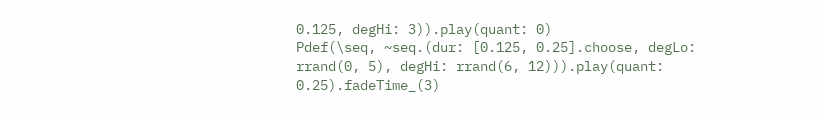0.125, degHi: 3)).play(quant: 0)
Pdef(\seq, ~seq.(dur: [0.125, 0.25].choose, degLo: rrand(0, 5), degHi: rrand(6, 12))).play(quant: 0.25).fadeTime_(3)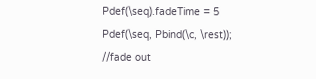Pdef(\seq).fadeTime = 5
Pdef(\seq, Pbind(\c, \rest)); //fade out